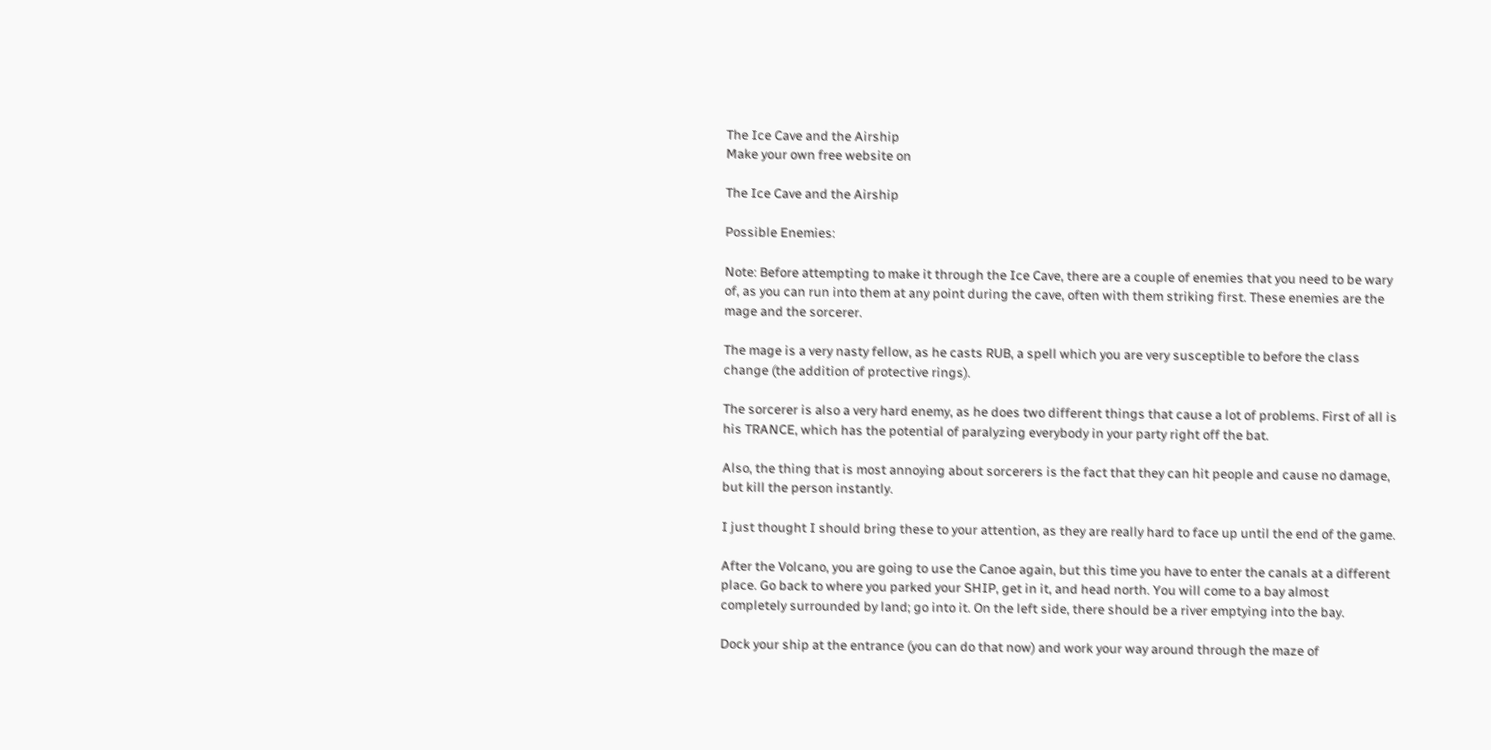The Ice Cave and the Airship
Make your own free website on

The Ice Cave and the Airship

Possible Enemies:

Note: Before attempting to make it through the Ice Cave, there are a couple of enemies that you need to be wary of, as you can run into them at any point during the cave, often with them striking first. These enemies are the mage and the sorcerer.

The mage is a very nasty fellow, as he casts RUB, a spell which you are very susceptible to before the class change (the addition of protective rings).

The sorcerer is also a very hard enemy, as he does two different things that cause a lot of problems. First of all is his TRANCE, which has the potential of paralyzing everybody in your party right off the bat.

Also, the thing that is most annoying about sorcerers is the fact that they can hit people and cause no damage, but kill the person instantly.

I just thought I should bring these to your attention, as they are really hard to face up until the end of the game.

After the Volcano, you are going to use the Canoe again, but this time you have to enter the canals at a different place. Go back to where you parked your SHIP, get in it, and head north. You will come to a bay almost completely surrounded by land; go into it. On the left side, there should be a river emptying into the bay.

Dock your ship at the entrance (you can do that now) and work your way around through the maze of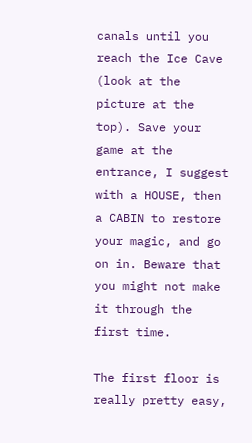canals until you reach the Ice Cave (look at the picture at the top). Save your game at the entrance, I suggest with a HOUSE, then a CABIN to restore your magic, and go on in. Beware that you might not make it through the first time.

The first floor is really pretty easy,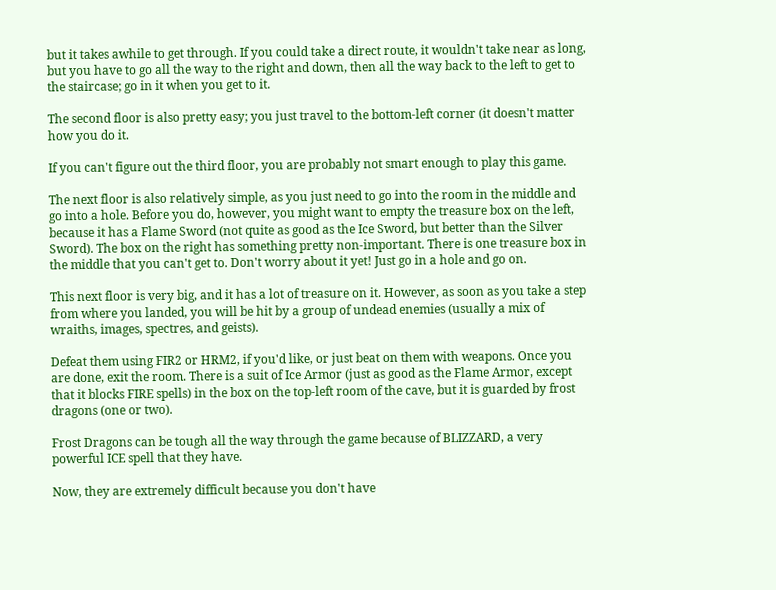but it takes awhile to get through. If you could take a direct route, it wouldn't take near as long, but you have to go all the way to the right and down, then all the way back to the left to get to the staircase; go in it when you get to it.

The second floor is also pretty easy; you just travel to the bottom-left corner (it doesn't matter how you do it.

If you can't figure out the third floor, you are probably not smart enough to play this game.

The next floor is also relatively simple, as you just need to go into the room in the middle and go into a hole. Before you do, however, you might want to empty the treasure box on the left, because it has a Flame Sword (not quite as good as the Ice Sword, but better than the Silver Sword). The box on the right has something pretty non-important. There is one treasure box in the middle that you can't get to. Don't worry about it yet! Just go in a hole and go on.

This next floor is very big, and it has a lot of treasure on it. However, as soon as you take a step from where you landed, you will be hit by a group of undead enemies (usually a mix of wraiths, images, spectres, and geists).

Defeat them using FIR2 or HRM2, if you'd like, or just beat on them with weapons. Once you are done, exit the room. There is a suit of Ice Armor (just as good as the Flame Armor, except that it blocks FIRE spells) in the box on the top-left room of the cave, but it is guarded by frost dragons (one or two).

Frost Dragons can be tough all the way through the game because of BLIZZARD, a very powerful ICE spell that they have.

Now, they are extremely difficult because you don't have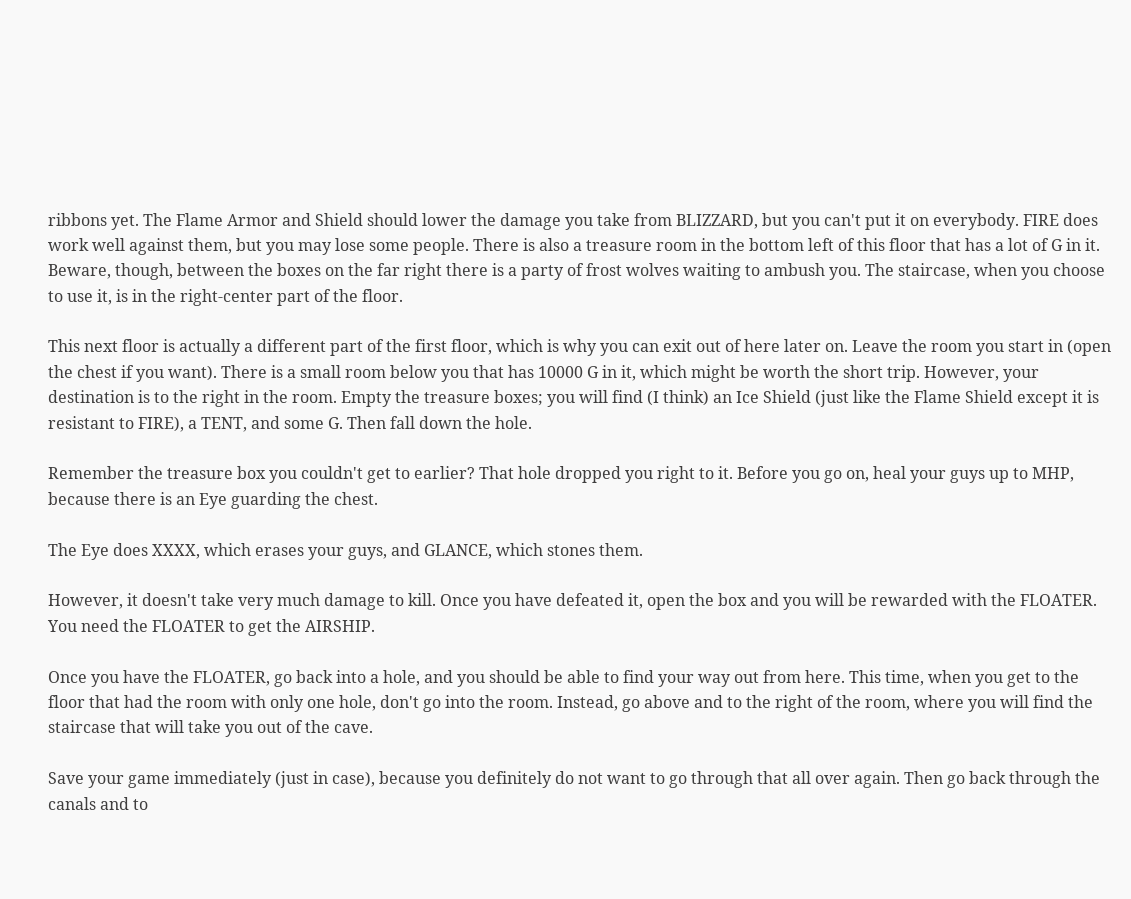ribbons yet. The Flame Armor and Shield should lower the damage you take from BLIZZARD, but you can't put it on everybody. FIRE does work well against them, but you may lose some people. There is also a treasure room in the bottom left of this floor that has a lot of G in it. Beware, though, between the boxes on the far right there is a party of frost wolves waiting to ambush you. The staircase, when you choose to use it, is in the right-center part of the floor.

This next floor is actually a different part of the first floor, which is why you can exit out of here later on. Leave the room you start in (open the chest if you want). There is a small room below you that has 10000 G in it, which might be worth the short trip. However, your destination is to the right in the room. Empty the treasure boxes; you will find (I think) an Ice Shield (just like the Flame Shield except it is resistant to FIRE), a TENT, and some G. Then fall down the hole.

Remember the treasure box you couldn't get to earlier? That hole dropped you right to it. Before you go on, heal your guys up to MHP, because there is an Eye guarding the chest.

The Eye does XXXX, which erases your guys, and GLANCE, which stones them.

However, it doesn't take very much damage to kill. Once you have defeated it, open the box and you will be rewarded with the FLOATER. You need the FLOATER to get the AIRSHIP.

Once you have the FLOATER, go back into a hole, and you should be able to find your way out from here. This time, when you get to the floor that had the room with only one hole, don't go into the room. Instead, go above and to the right of the room, where you will find the staircase that will take you out of the cave.

Save your game immediately (just in case), because you definitely do not want to go through that all over again. Then go back through the canals and to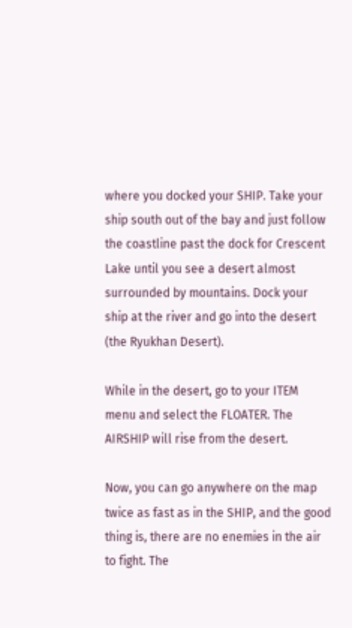where you docked your SHIP. Take your ship south out of the bay and just follow the coastline past the dock for Crescent Lake until you see a desert almost surrounded by mountains. Dock your ship at the river and go into the desert (the Ryukhan Desert).

While in the desert, go to your ITEM menu and select the FLOATER. The AIRSHIP will rise from the desert.

Now, you can go anywhere on the map twice as fast as in the SHIP, and the good thing is, there are no enemies in the air to fight. The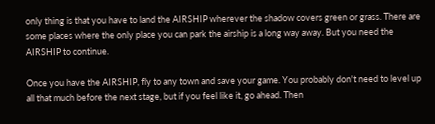only thing is that you have to land the AIRSHIP wherever the shadow covers green or grass. There are some places where the only place you can park the airship is a long way away. But you need the AIRSHIP to continue.

Once you have the AIRSHIP, fly to any town and save your game. You probably don't need to level up all that much before the next stage, but if you feel like it, go ahead. Then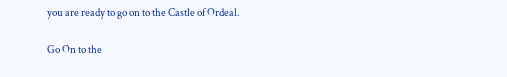you are ready to go on to the Castle of Ordeal.

Go On to the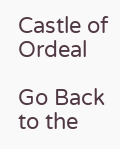Castle of Ordeal

Go Back to the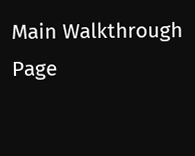Main Walkthrough Page